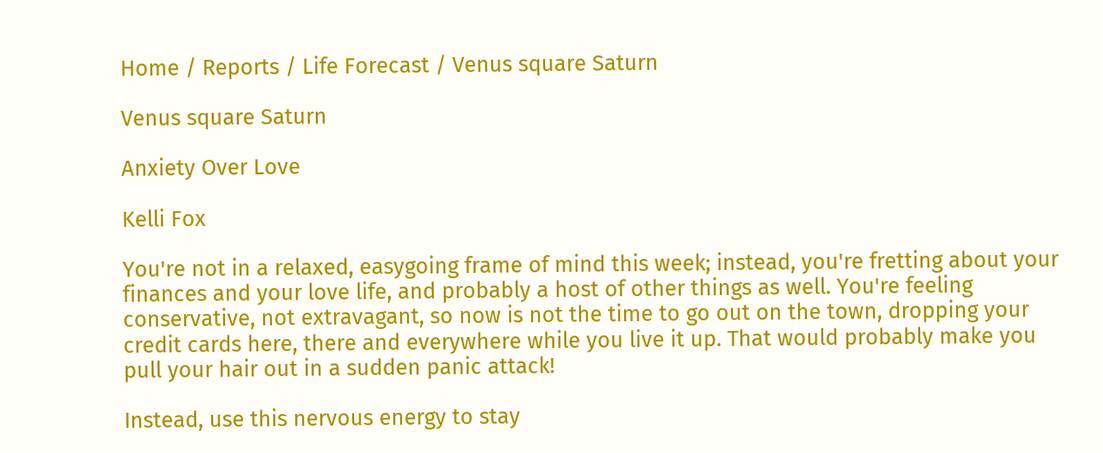Home / Reports / Life Forecast / Venus square Saturn

Venus square Saturn

Anxiety Over Love

Kelli Fox

You're not in a relaxed, easygoing frame of mind this week; instead, you're fretting about your finances and your love life, and probably a host of other things as well. You're feeling conservative, not extravagant, so now is not the time to go out on the town, dropping your credit cards here, there and everywhere while you live it up. That would probably make you pull your hair out in a sudden panic attack!

Instead, use this nervous energy to stay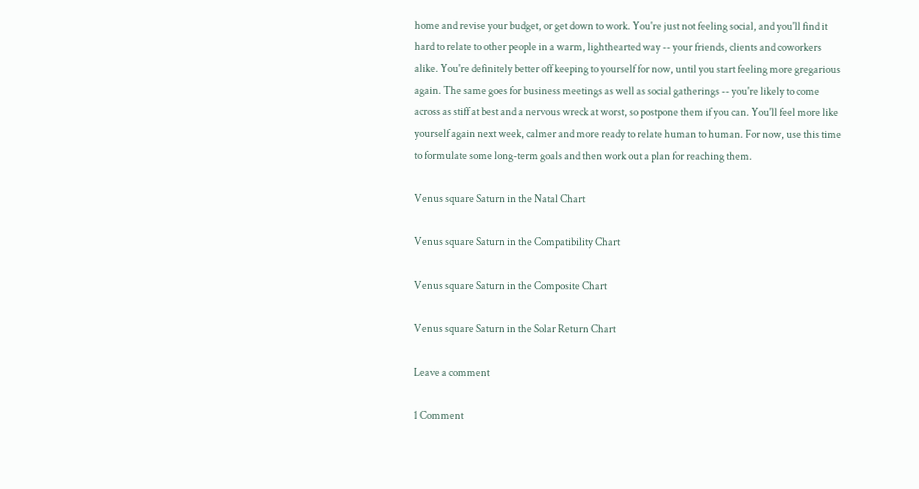home and revise your budget, or get down to work. You're just not feeling social, and you'll find it hard to relate to other people in a warm, lighthearted way -- your friends, clients and coworkers alike. You're definitely better off keeping to yourself for now, until you start feeling more gregarious again. The same goes for business meetings as well as social gatherings -- you're likely to come across as stiff at best and a nervous wreck at worst, so postpone them if you can. You'll feel more like yourself again next week, calmer and more ready to relate human to human. For now, use this time to formulate some long-term goals and then work out a plan for reaching them.

Venus square Saturn in the Natal Chart

Venus square Saturn in the Compatibility Chart

Venus square Saturn in the Composite Chart

Venus square Saturn in the Solar Return Chart

Leave a comment

1 Comment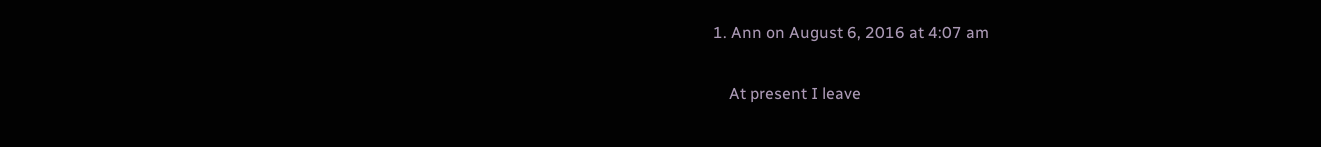1. Ann on August 6, 2016 at 4:07 am

    At present I leave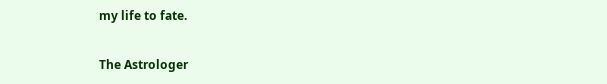my life to fate.

The Astrologer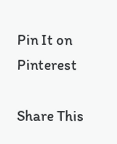Pin It on Pinterest

Share This